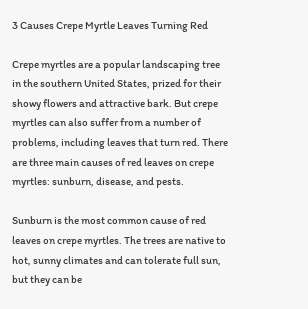3 Causes Crepe Myrtle Leaves Turning Red

Crepe myrtles are a popular landscaping tree in the southern United States, prized for their showy flowers and attractive bark. But crepe myrtles can also suffer from a number of problems, including leaves that turn red. There are three main causes of red leaves on crepe myrtles: sunburn, disease, and pests.

Sunburn is the most common cause of red leaves on crepe myrtles. The trees are native to hot, sunny climates and can tolerate full sun, but they can be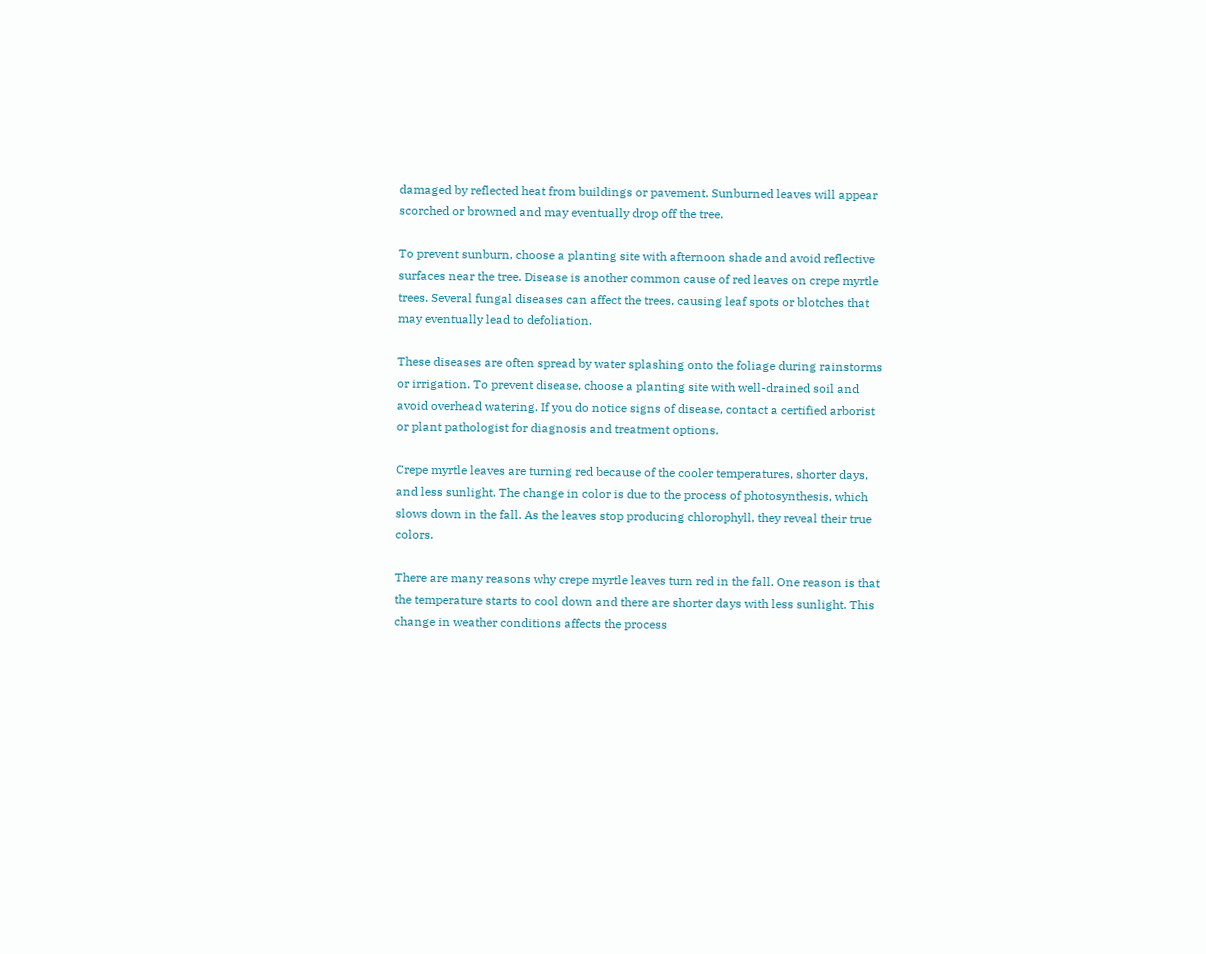damaged by reflected heat from buildings or pavement. Sunburned leaves will appear scorched or browned and may eventually drop off the tree.

To prevent sunburn, choose a planting site with afternoon shade and avoid reflective surfaces near the tree. Disease is another common cause of red leaves on crepe myrtle trees. Several fungal diseases can affect the trees, causing leaf spots or blotches that may eventually lead to defoliation.

These diseases are often spread by water splashing onto the foliage during rainstorms or irrigation. To prevent disease, choose a planting site with well-drained soil and avoid overhead watering. If you do notice signs of disease, contact a certified arborist or plant pathologist for diagnosis and treatment options.

Crepe myrtle leaves are turning red because of the cooler temperatures, shorter days, and less sunlight. The change in color is due to the process of photosynthesis, which slows down in the fall. As the leaves stop producing chlorophyll, they reveal their true colors.

There are many reasons why crepe myrtle leaves turn red in the fall. One reason is that the temperature starts to cool down and there are shorter days with less sunlight. This change in weather conditions affects the process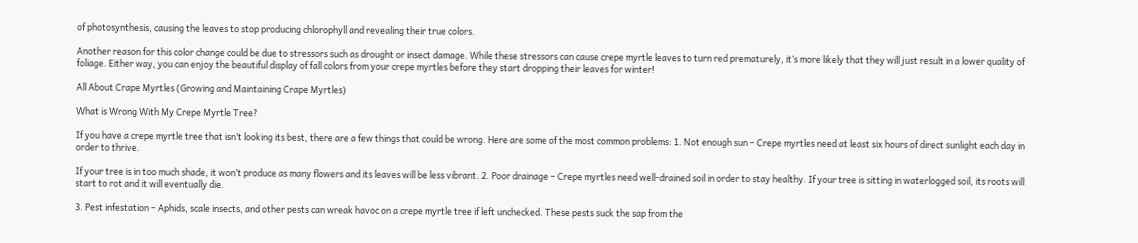of photosynthesis, causing the leaves to stop producing chlorophyll and revealing their true colors.

Another reason for this color change could be due to stressors such as drought or insect damage. While these stressors can cause crepe myrtle leaves to turn red prematurely, it’s more likely that they will just result in a lower quality of foliage. Either way, you can enjoy the beautiful display of fall colors from your crepe myrtles before they start dropping their leaves for winter!

All About Crape Myrtles (Growing and Maintaining Crape Myrtles)

What is Wrong With My Crepe Myrtle Tree?

If you have a crepe myrtle tree that isn’t looking its best, there are a few things that could be wrong. Here are some of the most common problems: 1. Not enough sun – Crepe myrtles need at least six hours of direct sunlight each day in order to thrive.

If your tree is in too much shade, it won’t produce as many flowers and its leaves will be less vibrant. 2. Poor drainage – Crepe myrtles need well-drained soil in order to stay healthy. If your tree is sitting in waterlogged soil, its roots will start to rot and it will eventually die.

3. Pest infestation – Aphids, scale insects, and other pests can wreak havoc on a crepe myrtle tree if left unchecked. These pests suck the sap from the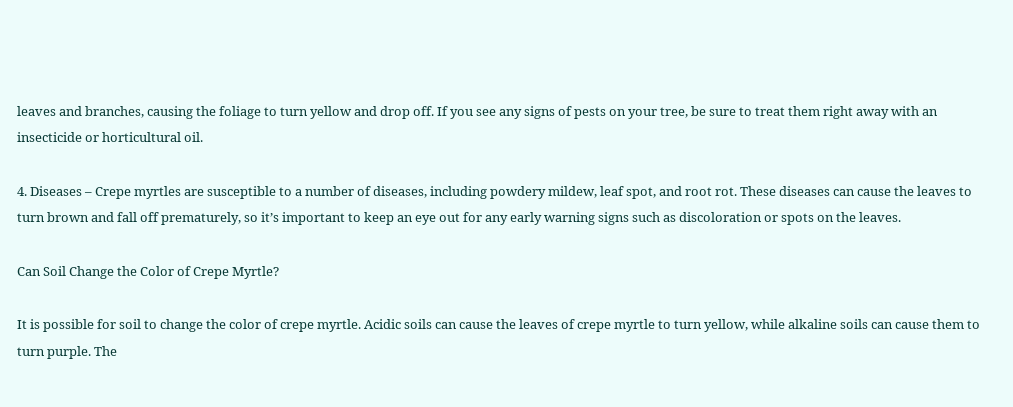leaves and branches, causing the foliage to turn yellow and drop off. If you see any signs of pests on your tree, be sure to treat them right away with an insecticide or horticultural oil.

4. Diseases – Crepe myrtles are susceptible to a number of diseases, including powdery mildew, leaf spot, and root rot. These diseases can cause the leaves to turn brown and fall off prematurely, so it’s important to keep an eye out for any early warning signs such as discoloration or spots on the leaves.

Can Soil Change the Color of Crepe Myrtle?

It is possible for soil to change the color of crepe myrtle. Acidic soils can cause the leaves of crepe myrtle to turn yellow, while alkaline soils can cause them to turn purple. The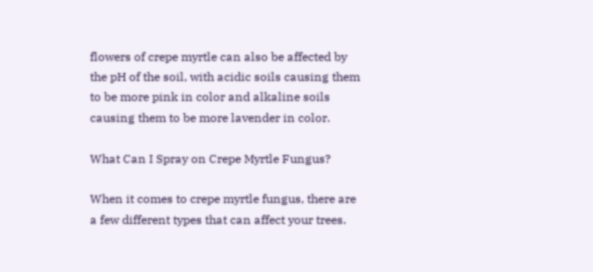flowers of crepe myrtle can also be affected by the pH of the soil, with acidic soils causing them to be more pink in color and alkaline soils causing them to be more lavender in color.

What Can I Spray on Crepe Myrtle Fungus?

When it comes to crepe myrtle fungus, there are a few different types that can affect your trees.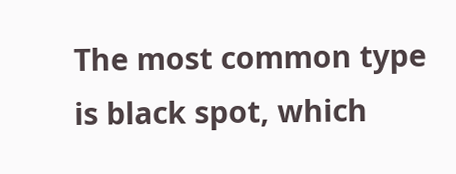The most common type is black spot, which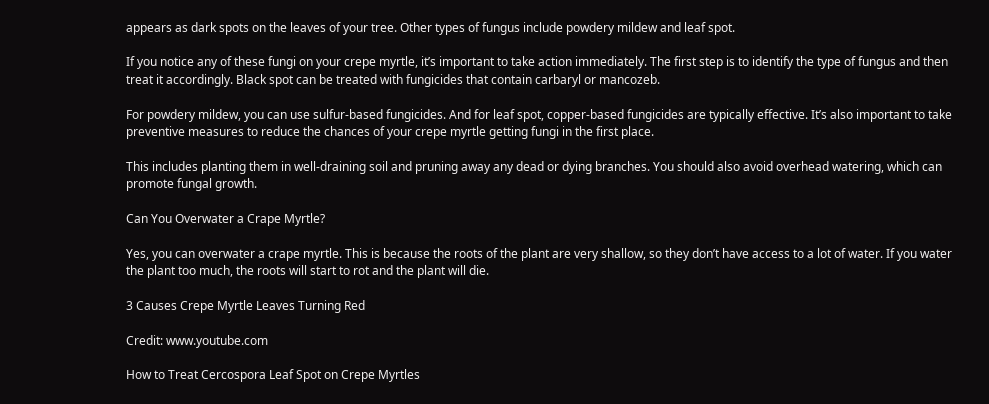appears as dark spots on the leaves of your tree. Other types of fungus include powdery mildew and leaf spot.

If you notice any of these fungi on your crepe myrtle, it’s important to take action immediately. The first step is to identify the type of fungus and then treat it accordingly. Black spot can be treated with fungicides that contain carbaryl or mancozeb.

For powdery mildew, you can use sulfur-based fungicides. And for leaf spot, copper-based fungicides are typically effective. It’s also important to take preventive measures to reduce the chances of your crepe myrtle getting fungi in the first place.

This includes planting them in well-draining soil and pruning away any dead or dying branches. You should also avoid overhead watering, which can promote fungal growth.

Can You Overwater a Crape Myrtle?

Yes, you can overwater a crape myrtle. This is because the roots of the plant are very shallow, so they don’t have access to a lot of water. If you water the plant too much, the roots will start to rot and the plant will die.

3 Causes Crepe Myrtle Leaves Turning Red

Credit: www.youtube.com

How to Treat Cercospora Leaf Spot on Crepe Myrtles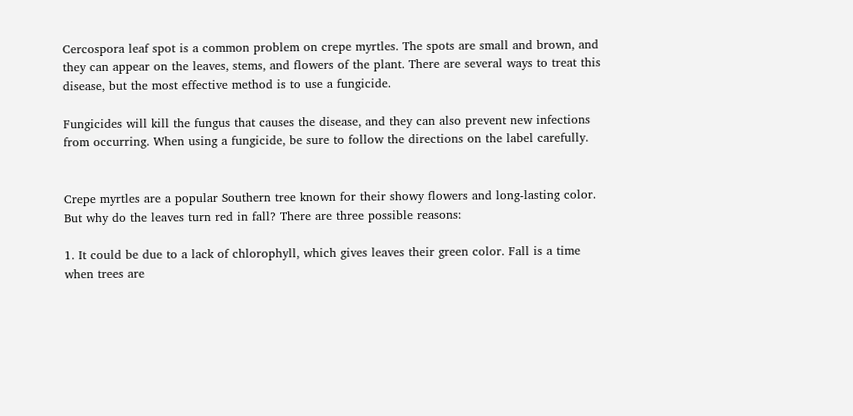Cercospora leaf spot is a common problem on crepe myrtles. The spots are small and brown, and they can appear on the leaves, stems, and flowers of the plant. There are several ways to treat this disease, but the most effective method is to use a fungicide.

Fungicides will kill the fungus that causes the disease, and they can also prevent new infections from occurring. When using a fungicide, be sure to follow the directions on the label carefully.


Crepe myrtles are a popular Southern tree known for their showy flowers and long-lasting color. But why do the leaves turn red in fall? There are three possible reasons:

1. It could be due to a lack of chlorophyll, which gives leaves their green color. Fall is a time when trees are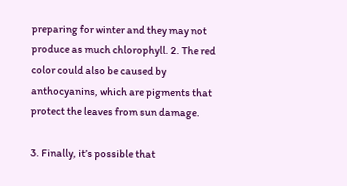preparing for winter and they may not produce as much chlorophyll. 2. The red color could also be caused by anthocyanins, which are pigments that protect the leaves from sun damage.

3. Finally, it’s possible that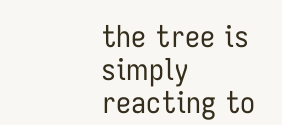the tree is simply reacting to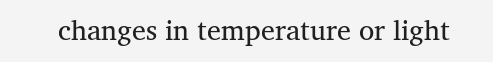changes in temperature or light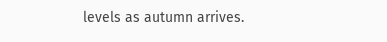levels as autumn arrives.